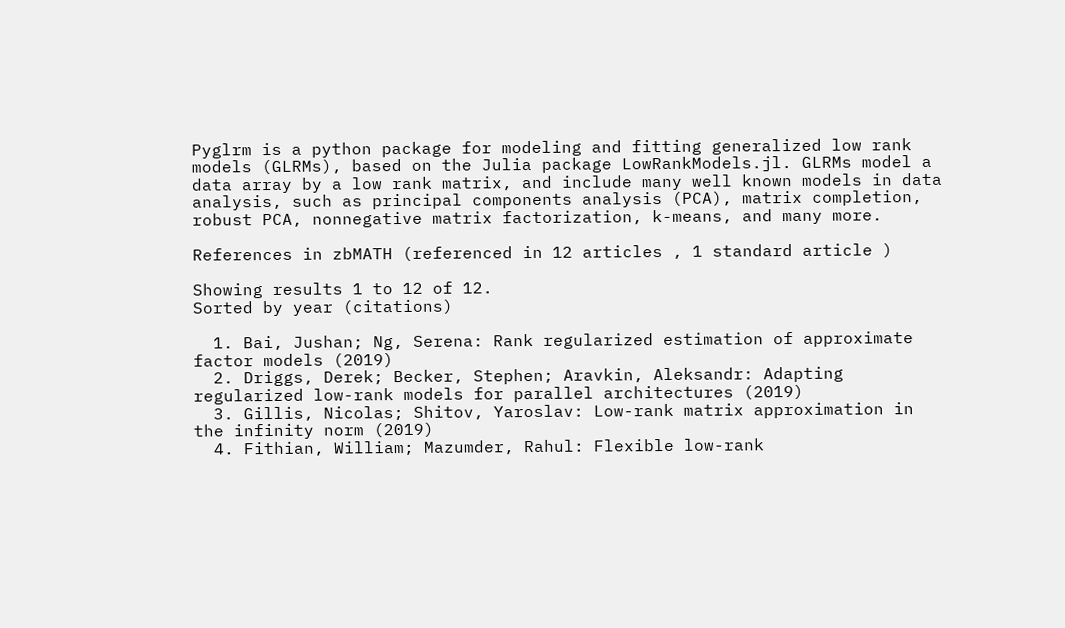Pyglrm is a python package for modeling and fitting generalized low rank models (GLRMs), based on the Julia package LowRankModels.jl. GLRMs model a data array by a low rank matrix, and include many well known models in data analysis, such as principal components analysis (PCA), matrix completion, robust PCA, nonnegative matrix factorization, k-means, and many more.

References in zbMATH (referenced in 12 articles , 1 standard article )

Showing results 1 to 12 of 12.
Sorted by year (citations)

  1. Bai, Jushan; Ng, Serena: Rank regularized estimation of approximate factor models (2019)
  2. Driggs, Derek; Becker, Stephen; Aravkin, Aleksandr: Adapting regularized low-rank models for parallel architectures (2019)
  3. Gillis, Nicolas; Shitov, Yaroslav: Low-rank matrix approximation in the infinity norm (2019)
  4. Fithian, William; Mazumder, Rahul: Flexible low-rank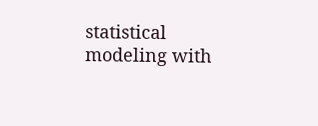statistical modeling with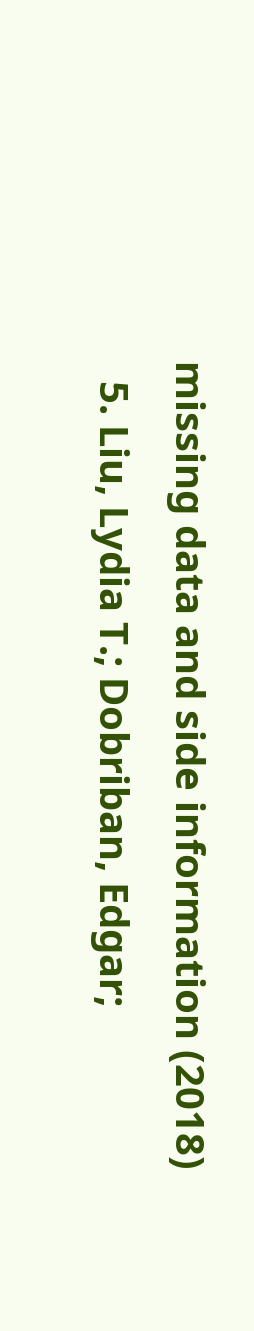missing data and side information (2018)
  5. Liu, Lydia T.; Dobriban, Edgar;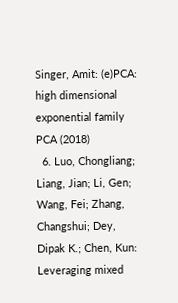Singer, Amit: (e)PCA: high dimensional exponential family PCA (2018)
  6. Luo, Chongliang; Liang, Jian; Li, Gen; Wang, Fei; Zhang, Changshui; Dey, Dipak K.; Chen, Kun: Leveraging mixed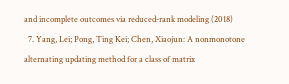and incomplete outcomes via reduced-rank modeling (2018)
  7. Yang, Lei; Pong, Ting Kei; Chen, Xiaojun: A nonmonotone alternating updating method for a class of matrix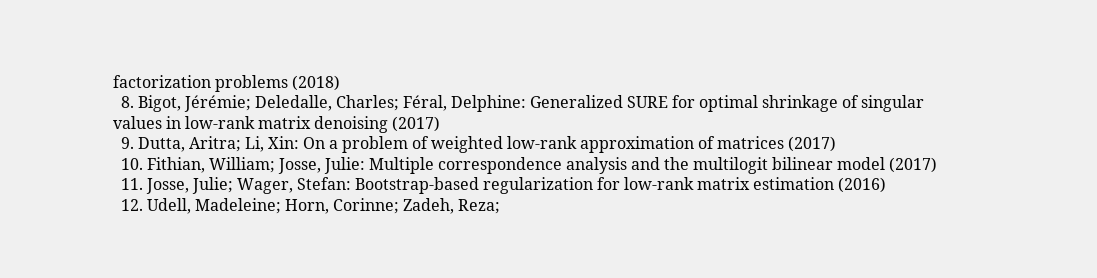factorization problems (2018)
  8. Bigot, Jérémie; Deledalle, Charles; Féral, Delphine: Generalized SURE for optimal shrinkage of singular values in low-rank matrix denoising (2017)
  9. Dutta, Aritra; Li, Xin: On a problem of weighted low-rank approximation of matrices (2017)
  10. Fithian, William; Josse, Julie: Multiple correspondence analysis and the multilogit bilinear model (2017)
  11. Josse, Julie; Wager, Stefan: Bootstrap-based regularization for low-rank matrix estimation (2016)
  12. Udell, Madeleine; Horn, Corinne; Zadeh, Reza;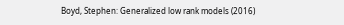Boyd, Stephen: Generalized low rank models (2016)